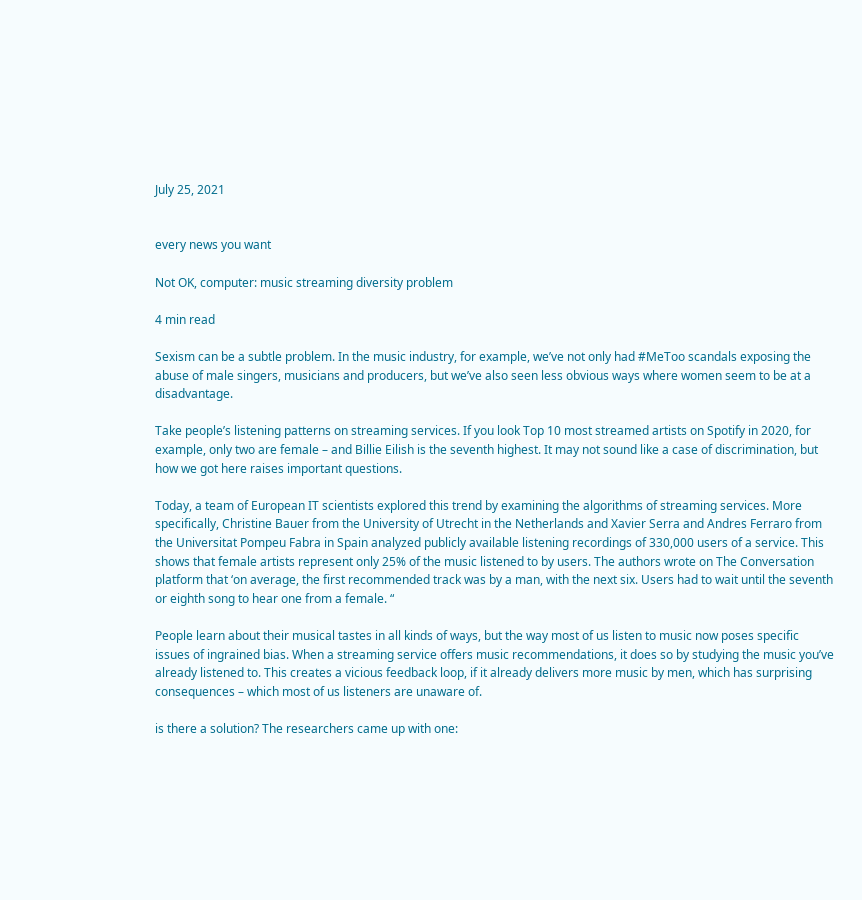July 25, 2021


every news you want

Not OK, computer: music streaming diversity problem

4 min read

Sexism can be a subtle problem. In the music industry, for example, we’ve not only had #MeToo scandals exposing the abuse of male singers, musicians and producers, but we’ve also seen less obvious ways where women seem to be at a disadvantage.

Take people’s listening patterns on streaming services. If you look Top 10 most streamed artists on Spotify in 2020, for example, only two are female – and Billie Eilish is the seventh highest. It may not sound like a case of discrimination, but how we got here raises important questions.

Today, a team of European IT scientists explored this trend by examining the algorithms of streaming services. More specifically, Christine Bauer from the University of Utrecht in the Netherlands and Xavier Serra and Andres Ferraro from the Universitat Pompeu Fabra in Spain analyzed publicly available listening recordings of 330,000 users of a service. This shows that female artists represent only 25% of the music listened to by users. The authors wrote on The Conversation platform that ‘on average, the first recommended track was by a man, with the next six. Users had to wait until the seventh or eighth song to hear one from a female. “

People learn about their musical tastes in all kinds of ways, but the way most of us listen to music now poses specific issues of ingrained bias. When a streaming service offers music recommendations, it does so by studying the music you’ve already listened to. This creates a vicious feedback loop, if it already delivers more music by men, which has surprising consequences – which most of us listeners are unaware of.

is there a solution? The researchers came up with one: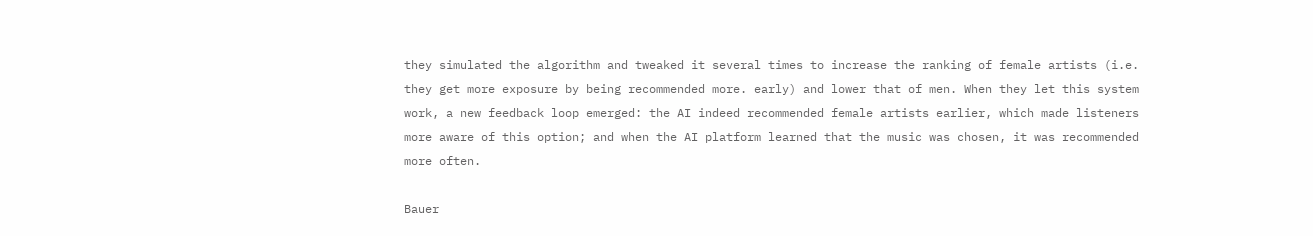they simulated the algorithm and tweaked it several times to increase the ranking of female artists (i.e. they get more exposure by being recommended more. early) and lower that of men. When they let this system work, a new feedback loop emerged: the AI indeed recommended female artists earlier, which made listeners more aware of this option; and when the AI platform learned that the music was chosen, it was recommended more often.

Bauer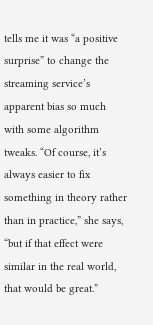tells me it was “a positive surprise” to change the streaming service’s apparent bias so much with some algorithm tweaks. “Of course, it’s always easier to fix something in theory rather than in practice,” she says, “but if that effect were similar in the real world, that would be great.”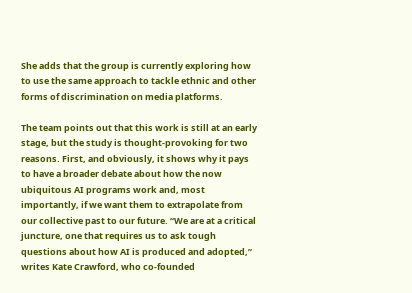She adds that the group is currently exploring how to use the same approach to tackle ethnic and other forms of discrimination on media platforms.

The team points out that this work is still at an early stage, but the study is thought-provoking for two reasons. First, and obviously, it shows why it pays to have a broader debate about how the now ubiquitous AI programs work and, most importantly, if we want them to extrapolate from our collective past to our future. “We are at a critical juncture, one that requires us to ask tough questions about how AI is produced and adopted,” writes Kate Crawford, who co-founded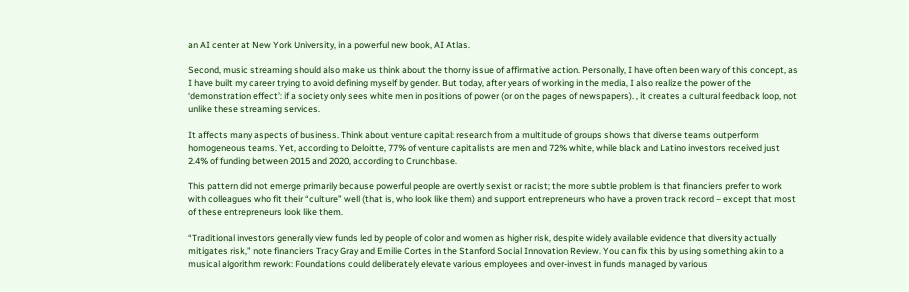an AI center at New York University, in a powerful new book, AI Atlas.

Second, music streaming should also make us think about the thorny issue of affirmative action. Personally, I have often been wary of this concept, as I have built my career trying to avoid defining myself by gender. But today, after years of working in the media, I also realize the power of the ‘demonstration effect’: if a society only sees white men in positions of power (or on the pages of newspapers). , it creates a cultural feedback loop, not unlike these streaming services.

It affects many aspects of business. Think about venture capital: research from a multitude of groups shows that diverse teams outperform homogeneous teams. Yet, according to Deloitte, 77% of venture capitalists are men and 72% white, while black and Latino investors received just 2.4% of funding between 2015 and 2020, according to Crunchbase.

This pattern did not emerge primarily because powerful people are overtly sexist or racist; the more subtle problem is that financiers prefer to work with colleagues who fit their “culture” well (that is, who look like them) and support entrepreneurs who have a proven track record – except that most of these entrepreneurs look like them.

“Traditional investors generally view funds led by people of color and women as higher risk, despite widely available evidence that diversity actually mitigates risk,” note financiers Tracy Gray and Emilie Cortes in the Stanford Social Innovation Review. You can fix this by using something akin to a musical algorithm rework: Foundations could deliberately elevate various employees and over-invest in funds managed by various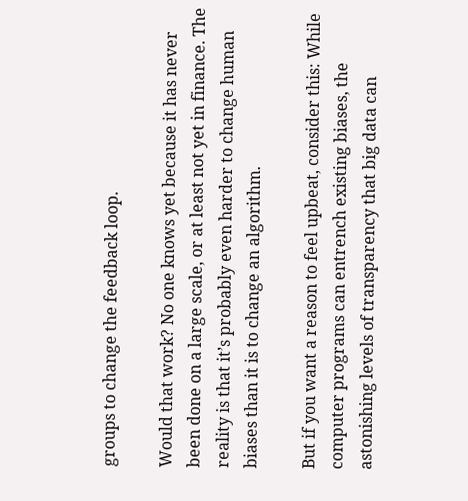groups to change the feedback loop.

Would that work? No one knows yet because it has never been done on a large scale, or at least not yet in finance. The reality is that it’s probably even harder to change human biases than it is to change an algorithm.

But if you want a reason to feel upbeat, consider this: While computer programs can entrench existing biases, the astonishing levels of transparency that big data can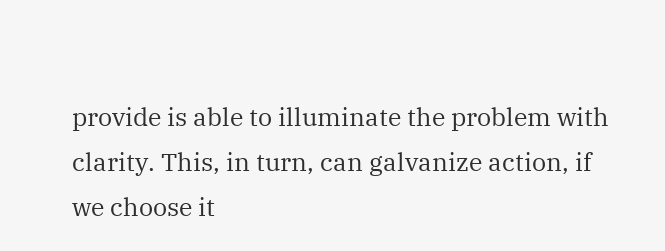provide is able to illuminate the problem with clarity. This, in turn, can galvanize action, if we choose it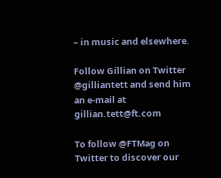– in music and elsewhere.

Follow Gillian on Twitter @gilliantett and send him an e-mail at gillian.tett@ft.com

To follow @FTMag on Twitter to discover our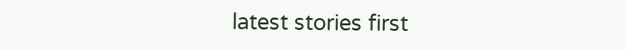latest stories first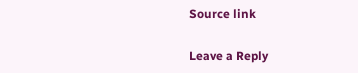Source link

Leave a Reply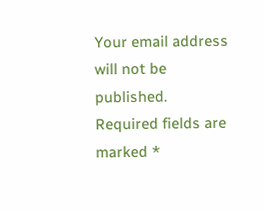Your email address will not be published. Required fields are marked *